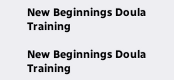New Beginnings Doula Training

New Beginnings Doula Training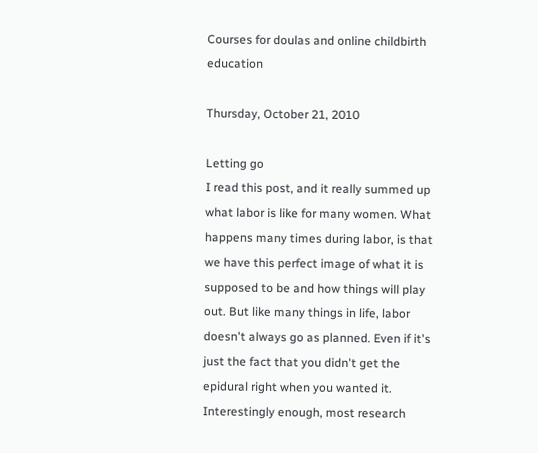Courses for doulas and online childbirth education

Thursday, October 21, 2010

Letting go
I read this post, and it really summed up what labor is like for many women. What happens many times during labor, is that we have this perfect image of what it is supposed to be and how things will play out. But like many things in life, labor doesn't always go as planned. Even if it's just the fact that you didn't get the epidural right when you wanted it. Interestingly enough, most research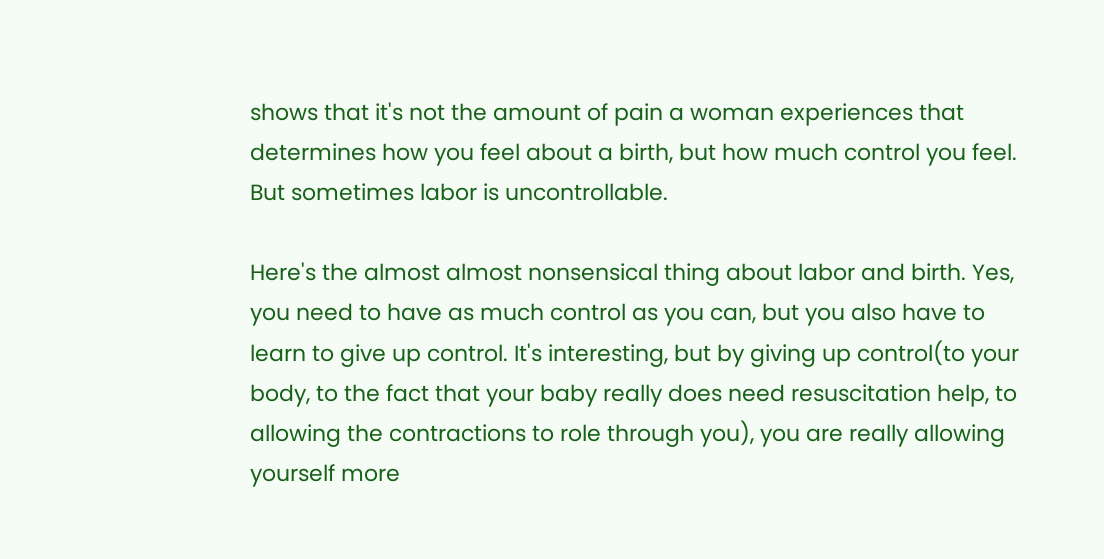shows that it's not the amount of pain a woman experiences that determines how you feel about a birth, but how much control you feel. But sometimes labor is uncontrollable.

Here's the almost almost nonsensical thing about labor and birth. Yes, you need to have as much control as you can, but you also have to learn to give up control. It's interesting, but by giving up control(to your body, to the fact that your baby really does need resuscitation help, to allowing the contractions to role through you), you are really allowing yourself more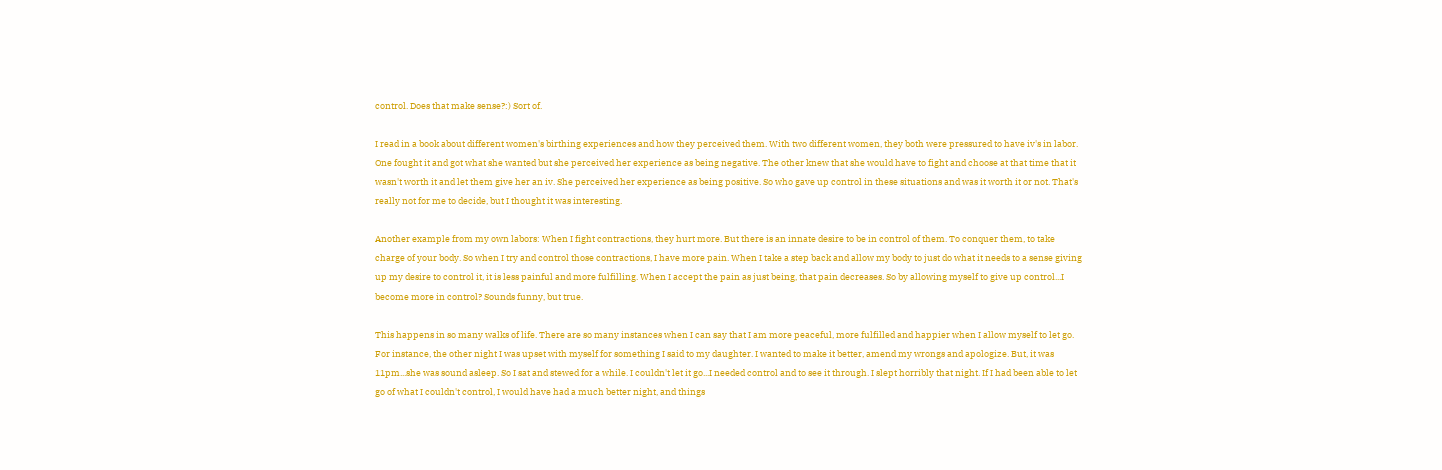control. Does that make sense?:) Sort of.

I read in a book about different women's birthing experiences and how they perceived them. With two different women, they both were pressured to have iv's in labor. One fought it and got what she wanted but she perceived her experience as being negative. The other knew that she would have to fight and choose at that time that it wasn't worth it and let them give her an iv. She perceived her experience as being positive. So who gave up control in these situations and was it worth it or not. That's really not for me to decide, but I thought it was interesting.

Another example from my own labors: When I fight contractions, they hurt more. But there is an innate desire to be in control of them. To conquer them, to take charge of your body. So when I try and control those contractions, I have more pain. When I take a step back and allow my body to just do what it needs to a sense giving up my desire to control it, it is less painful and more fulfilling. When I accept the pain as just being, that pain decreases. So by allowing myself to give up control...I become more in control? Sounds funny, but true.

This happens in so many walks of life. There are so many instances when I can say that I am more peaceful, more fulfilled and happier when I allow myself to let go. For instance, the other night I was upset with myself for something I said to my daughter. I wanted to make it better, amend my wrongs and apologize. But, it was 11pm...she was sound asleep. So I sat and stewed for a while. I couldn't let it go...I needed control and to see it through. I slept horribly that night. If I had been able to let go of what I couldn't control, I would have had a much better night, and things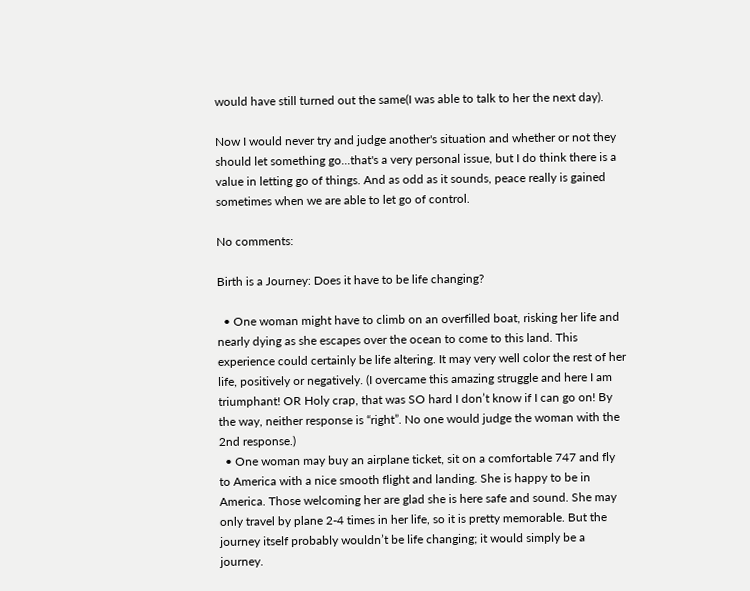would have still turned out the same(I was able to talk to her the next day).

Now I would never try and judge another's situation and whether or not they should let something go...that's a very personal issue, but I do think there is a value in letting go of things. And as odd as it sounds, peace really is gained sometimes when we are able to let go of control.

No comments:

Birth is a Journey: Does it have to be life changing?

  • One woman might have to climb on an overfilled boat, risking her life and nearly dying as she escapes over the ocean to come to this land. This experience could certainly be life altering. It may very well color the rest of her life, positively or negatively. (I overcame this amazing struggle and here I am triumphant! OR Holy crap, that was SO hard I don’t know if I can go on! By the way, neither response is “right”. No one would judge the woman with the 2nd response.)
  • One woman may buy an airplane ticket, sit on a comfortable 747 and fly to America with a nice smooth flight and landing. She is happy to be in America. Those welcoming her are glad she is here safe and sound. She may only travel by plane 2-4 times in her life, so it is pretty memorable. But the journey itself probably wouldn’t be life changing; it would simply be a journey.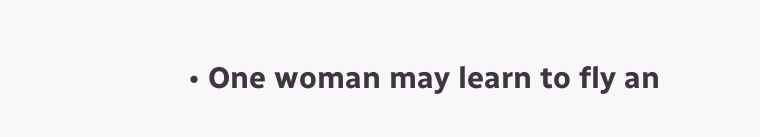• One woman may learn to fly an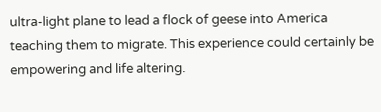ultra-light plane to lead a flock of geese into America teaching them to migrate. This experience could certainly be empowering and life altering.